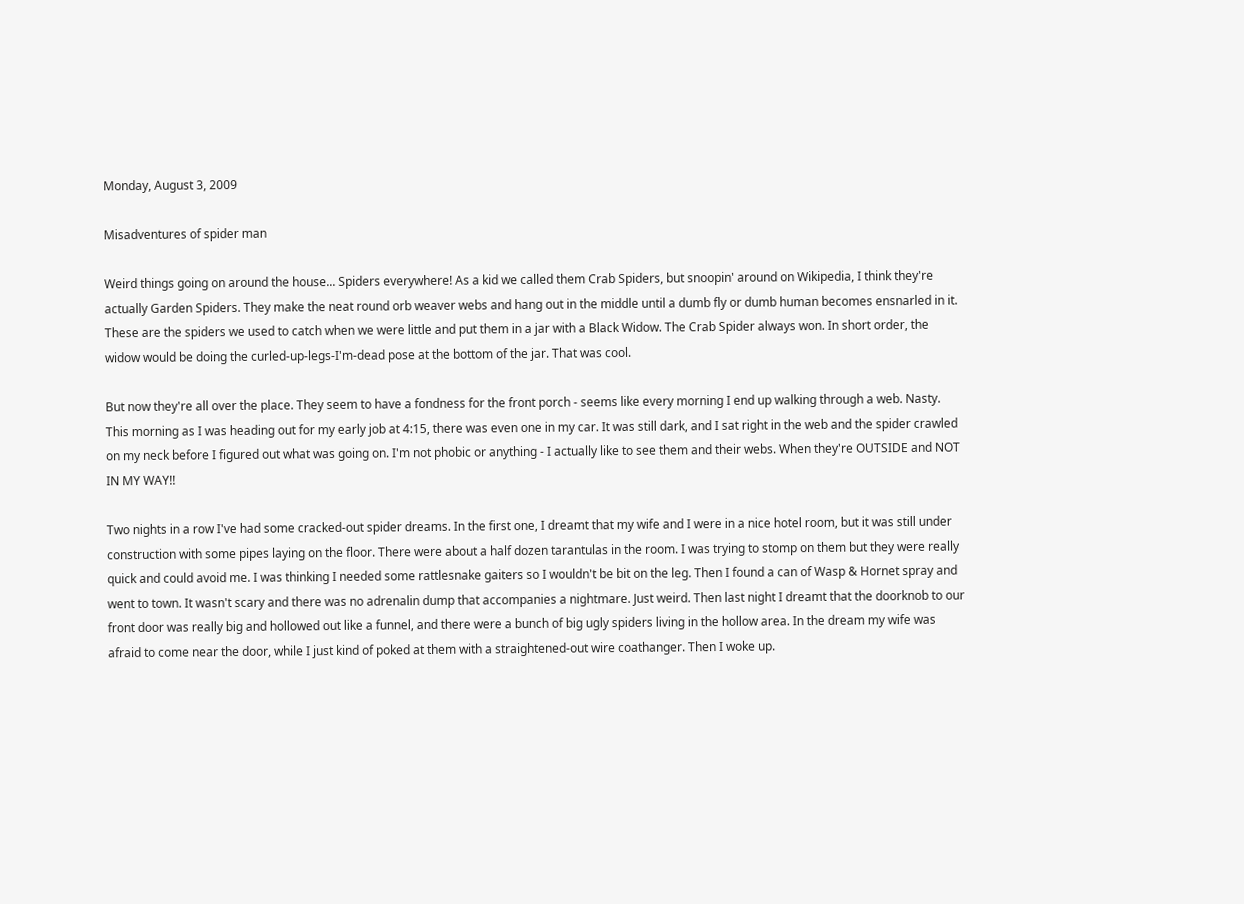Monday, August 3, 2009

Misadventures of spider man

Weird things going on around the house... Spiders everywhere! As a kid we called them Crab Spiders, but snoopin' around on Wikipedia, I think they're actually Garden Spiders. They make the neat round orb weaver webs and hang out in the middle until a dumb fly or dumb human becomes ensnarled in it. These are the spiders we used to catch when we were little and put them in a jar with a Black Widow. The Crab Spider always won. In short order, the widow would be doing the curled-up-legs-I'm-dead pose at the bottom of the jar. That was cool.

But now they're all over the place. They seem to have a fondness for the front porch - seems like every morning I end up walking through a web. Nasty. This morning as I was heading out for my early job at 4:15, there was even one in my car. It was still dark, and I sat right in the web and the spider crawled on my neck before I figured out what was going on. I'm not phobic or anything - I actually like to see them and their webs. When they're OUTSIDE and NOT IN MY WAY!!

Two nights in a row I've had some cracked-out spider dreams. In the first one, I dreamt that my wife and I were in a nice hotel room, but it was still under construction with some pipes laying on the floor. There were about a half dozen tarantulas in the room. I was trying to stomp on them but they were really quick and could avoid me. I was thinking I needed some rattlesnake gaiters so I wouldn't be bit on the leg. Then I found a can of Wasp & Hornet spray and went to town. It wasn't scary and there was no adrenalin dump that accompanies a nightmare. Just weird. Then last night I dreamt that the doorknob to our front door was really big and hollowed out like a funnel, and there were a bunch of big ugly spiders living in the hollow area. In the dream my wife was afraid to come near the door, while I just kind of poked at them with a straightened-out wire coathanger. Then I woke up.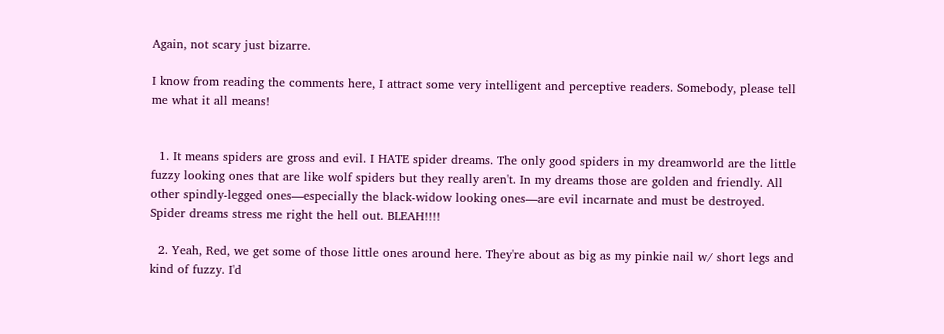Again, not scary just bizarre.

I know from reading the comments here, I attract some very intelligent and perceptive readers. Somebody, please tell me what it all means!


  1. It means spiders are gross and evil. I HATE spider dreams. The only good spiders in my dreamworld are the little fuzzy looking ones that are like wolf spiders but they really aren't. In my dreams those are golden and friendly. All other spindly-legged ones—especially the black-widow looking ones—are evil incarnate and must be destroyed. Spider dreams stress me right the hell out. BLEAH!!!!

  2. Yeah, Red, we get some of those little ones around here. They're about as big as my pinkie nail w/ short legs and kind of fuzzy. I'd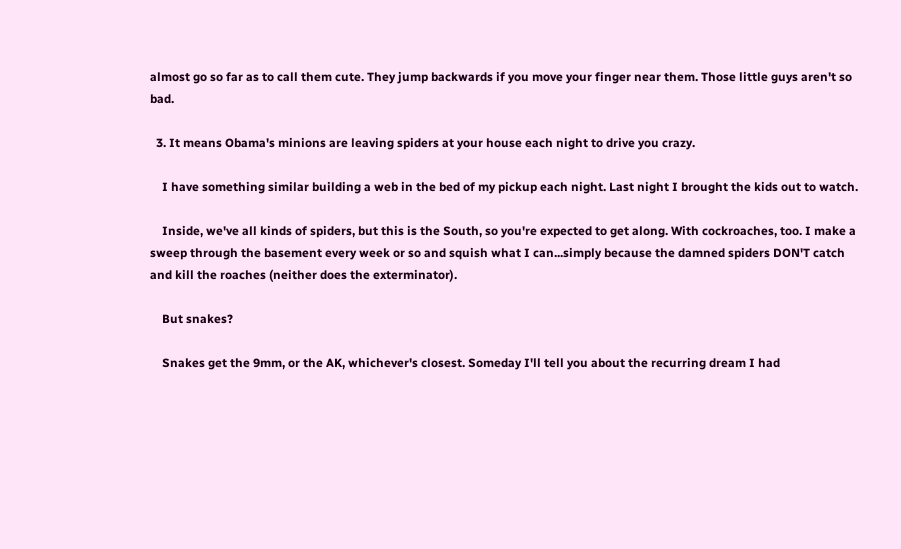almost go so far as to call them cute. They jump backwards if you move your finger near them. Those little guys aren't so bad.

  3. It means Obama's minions are leaving spiders at your house each night to drive you crazy.

    I have something similar building a web in the bed of my pickup each night. Last night I brought the kids out to watch.

    Inside, we've all kinds of spiders, but this is the South, so you're expected to get along. With cockroaches, too. I make a sweep through the basement every week or so and squish what I can...simply because the damned spiders DON'T catch and kill the roaches (neither does the exterminator).

    But snakes?

    Snakes get the 9mm, or the AK, whichever's closest. Someday I'll tell you about the recurring dream I had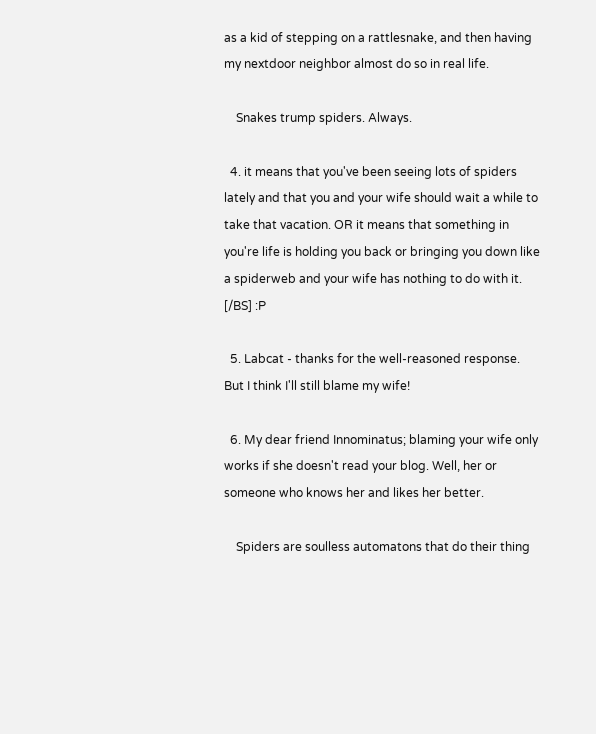as a kid of stepping on a rattlesnake, and then having my nextdoor neighbor almost do so in real life.

    Snakes trump spiders. Always.

  4. it means that you've been seeing lots of spiders lately and that you and your wife should wait a while to take that vacation. OR it means that something in you're life is holding you back or bringing you down like a spiderweb and your wife has nothing to do with it. [/BS] :P

  5. Labcat - thanks for the well-reasoned response. But I think I'll still blame my wife!

  6. My dear friend Innominatus; blaming your wife only works if she doesn't read your blog. Well, her or someone who knows her and likes her better.

    Spiders are soulless automatons that do their thing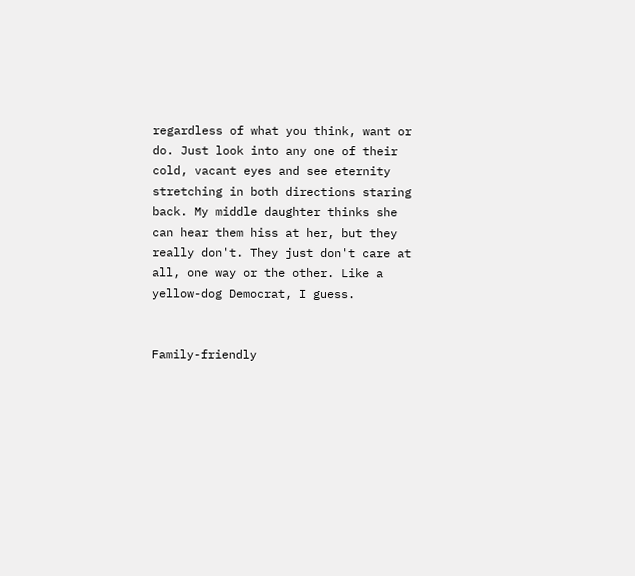regardless of what you think, want or do. Just look into any one of their cold, vacant eyes and see eternity stretching in both directions staring back. My middle daughter thinks she can hear them hiss at her, but they really don't. They just don't care at all, one way or the other. Like a yellow-dog Democrat, I guess.


Family-friendly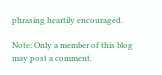phrasing heartily encouraged.

Note: Only a member of this blog may post a comment.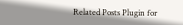Related Posts Plugin for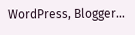WordPress, Blogger...